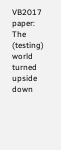VB2017 paper: The (testing) world turned upside down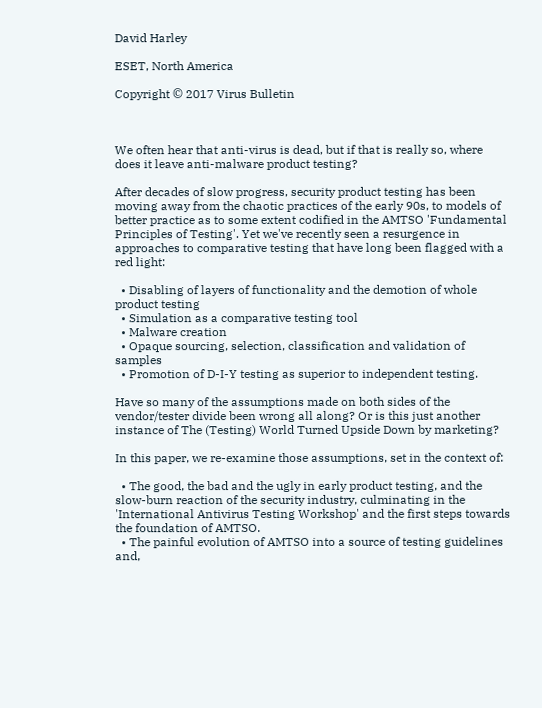David Harley

ESET, North America

Copyright © 2017 Virus Bulletin



We often hear that anti-virus is dead, but if that is really so, where does it leave anti-malware product testing?

After decades of slow progress, security product testing has been moving away from the chaotic practices of the early 90s, to models of better practice as to some extent codified in the AMTSO 'Fundamental Principles of Testing'. Yet we've recently seen a resurgence in approaches to comparative testing that have long been flagged with a red light:

  • Disabling of layers of functionality and the demotion of whole product testing
  • Simulation as a comparative testing tool
  • Malware creation
  • Opaque sourcing, selection, classification and validation of samples
  • Promotion of D-I-Y testing as superior to independent testing.

Have so many of the assumptions made on both sides of the vendor/tester divide been wrong all along? Or is this just another instance of The (Testing) World Turned Upside Down by marketing?

In this paper, we re-examine those assumptions, set in the context of:

  • The good, the bad and the ugly in early product testing, and the slow-burn reaction of the security industry, culminating in the 'International Antivirus Testing Workshop' and the first steps towards the foundation of AMTSO.
  • The painful evolution of AMTSO into a source of testing guidelines and,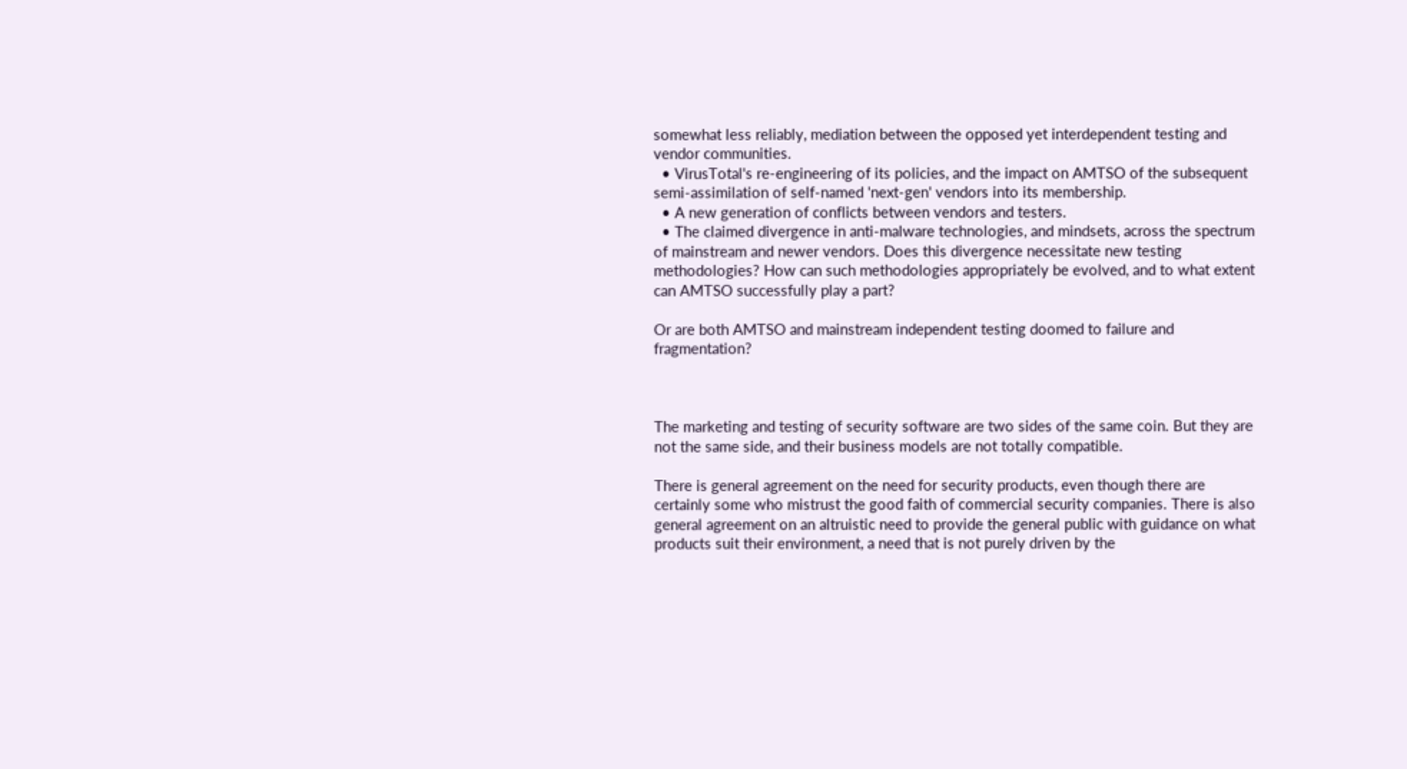somewhat less reliably, mediation between the opposed yet interdependent testing and vendor communities.
  • VirusTotal's re-engineering of its policies, and the impact on AMTSO of the subsequent semi-assimilation of self-named 'next-gen' vendors into its membership.
  • A new generation of conflicts between vendors and testers.
  • The claimed divergence in anti-malware technologies, and mindsets, across the spectrum of mainstream and newer vendors. Does this divergence necessitate new testing methodologies? How can such methodologies appropriately be evolved, and to what extent can AMTSO successfully play a part?

Or are both AMTSO and mainstream independent testing doomed to failure and fragmentation?



The marketing and testing of security software are two sides of the same coin. But they are not the same side, and their business models are not totally compatible.

There is general agreement on the need for security products, even though there are certainly some who mistrust the good faith of commercial security companies. There is also general agreement on an altruistic need to provide the general public with guidance on what products suit their environment, a need that is not purely driven by the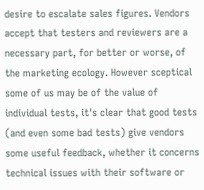desire to escalate sales figures. Vendors accept that testers and reviewers are a necessary part, for better or worse, of the marketing ecology. However sceptical some of us may be of the value of individual tests, it's clear that good tests (and even some bad tests) give vendors some useful feedback, whether it concerns technical issues with their software or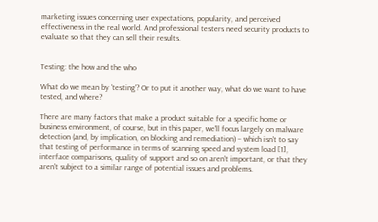marketing issues concerning user expectations, popularity, and perceived effectiveness in the real world. And professional testers need security products to evaluate so that they can sell their results.


Testing: the how and the who

What do we mean by 'testing'? Or to put it another way, what do we want to have tested, and where?

There are many factors that make a product suitable for a specific home or business environment, of course, but in this paper, we'll focus largely on malware detection (and, by implication, on blocking and remediation) – which isn't to say that testing of performance in terms of scanning speed and system load [1], interface comparisons, quality of support and so on aren't important, or that they aren't subject to a similar range of potential issues and problems.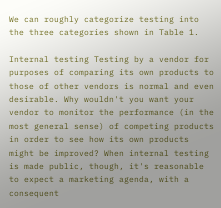We can roughly categorize testing into the three categories shown in Table 1.

Internal testing Testing by a vendor for purposes of comparing its own products to those of other vendors is normal and even desirable. Why wouldn't you want your vendor to monitor the performance (in the most general sense) of competing products in order to see how its own products might be improved? When internal testing is made public, though, it's reasonable to expect a marketing agenda, with a consequent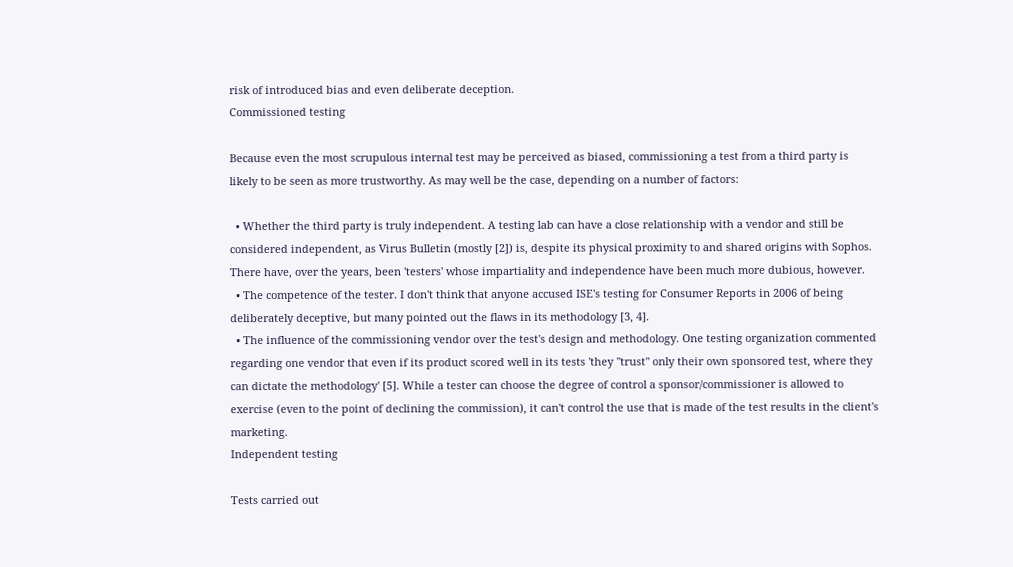risk of introduced bias and even deliberate deception.
Commissioned testing

Because even the most scrupulous internal test may be perceived as biased, commissioning a test from a third party is likely to be seen as more trustworthy. As may well be the case, depending on a number of factors:

  • Whether the third party is truly independent. A testing lab can have a close relationship with a vendor and still be considered independent, as Virus Bulletin (mostly [2]) is, despite its physical proximity to and shared origins with Sophos. There have, over the years, been 'testers' whose impartiality and independence have been much more dubious, however.
  • The competence of the tester. I don't think that anyone accused ISE's testing for Consumer Reports in 2006 of being deliberately deceptive, but many pointed out the flaws in its methodology [3, 4].
  • The influence of the commissioning vendor over the test's design and methodology. One testing organization commented regarding one vendor that even if its product scored well in its tests 'they "trust" only their own sponsored test, where they can dictate the methodology' [5]. While a tester can choose the degree of control a sponsor/commissioner is allowed to exercise (even to the point of declining the commission), it can't control the use that is made of the test results in the client's marketing.
Independent testing

Tests carried out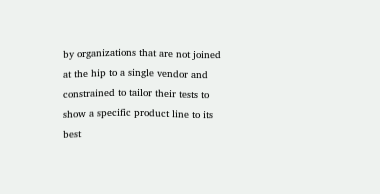by organizations that are not joined at the hip to a single vendor and constrained to tailor their tests to show a specific product line to its best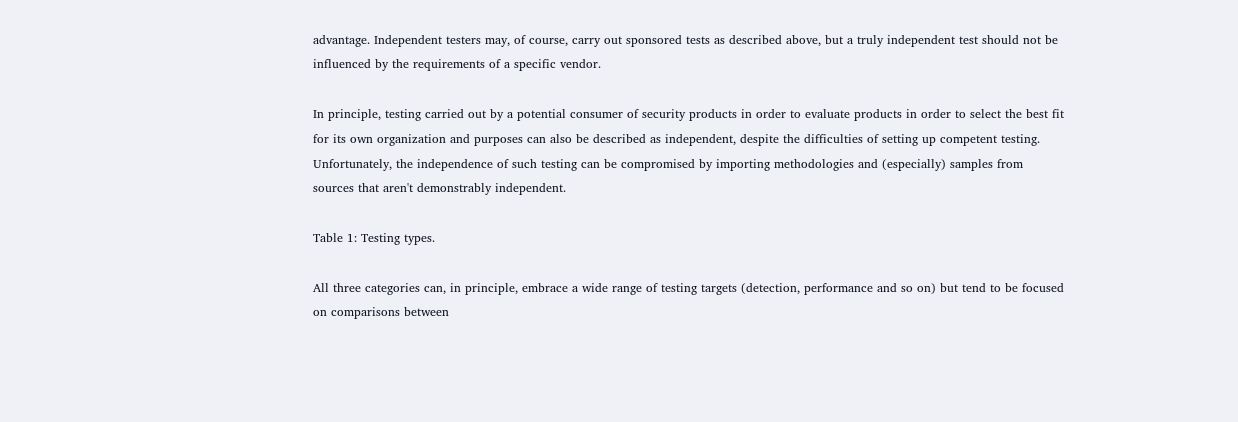advantage. Independent testers may, of course, carry out sponsored tests as described above, but a truly independent test should not be influenced by the requirements of a specific vendor.

In principle, testing carried out by a potential consumer of security products in order to evaluate products in order to select the best fit for its own organization and purposes can also be described as independent, despite the difficulties of setting up competent testing. Unfortunately, the independence of such testing can be compromised by importing methodologies and (especially) samples from sources that aren't demonstrably independent.

Table 1: Testing types.

All three categories can, in principle, embrace a wide range of testing targets (detection, performance and so on) but tend to be focused on comparisons between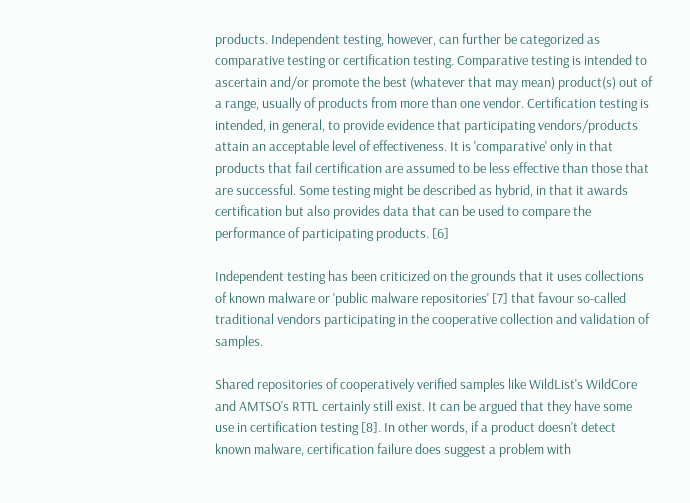products. Independent testing, however, can further be categorized as comparative testing or certification testing. Comparative testing is intended to ascertain and/or promote the best (whatever that may mean) product(s) out of a range, usually of products from more than one vendor. Certification testing is intended, in general, to provide evidence that participating vendors/products attain an acceptable level of effectiveness. It is 'comparative' only in that products that fail certification are assumed to be less effective than those that are successful. Some testing might be described as hybrid, in that it awards certification but also provides data that can be used to compare the performance of participating products. [6]

Independent testing has been criticized on the grounds that it uses collections of known malware or 'public malware repositories' [7] that favour so-called traditional vendors participating in the cooperative collection and validation of samples.

Shared repositories of cooperatively verified samples like WildList's WildCore and AMTSO's RTTL certainly still exist. It can be argued that they have some use in certification testing [8]. In other words, if a product doesn't detect known malware, certification failure does suggest a problem with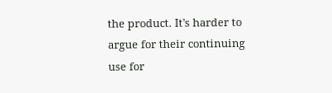the product. It's harder to argue for their continuing use for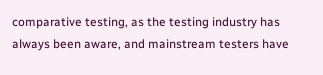comparative testing, as the testing industry has always been aware, and mainstream testers have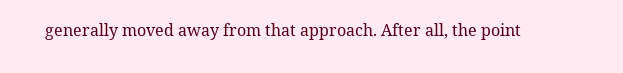generally moved away from that approach. After all, the point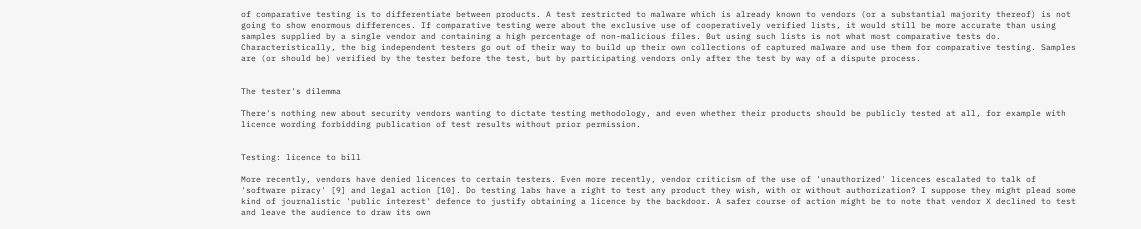of comparative testing is to differentiate between products. A test restricted to malware which is already known to vendors (or a substantial majority thereof) is not going to show enormous differences. If comparative testing were about the exclusive use of cooperatively verified lists, it would still be more accurate than using samples supplied by a single vendor and containing a high percentage of non-malicious files. But using such lists is not what most comparative tests do. Characteristically, the big independent testers go out of their way to build up their own collections of captured malware and use them for comparative testing. Samples are (or should be) verified by the tester before the test, but by participating vendors only after the test by way of a dispute process.


The tester's dilemma

There's nothing new about security vendors wanting to dictate testing methodology, and even whether their products should be publicly tested at all, for example with licence wording forbidding publication of test results without prior permission.


Testing: licence to bill

More recently, vendors have denied licences to certain testers. Even more recently, vendor criticism of the use of 'unauthorized' licences escalated to talk of 'software piracy' [9] and legal action [10]. Do testing labs have a right to test any product they wish, with or without authorization? I suppose they might plead some kind of journalistic 'public interest' defence to justify obtaining a licence by the backdoor. A safer course of action might be to note that vendor X declined to test and leave the audience to draw its own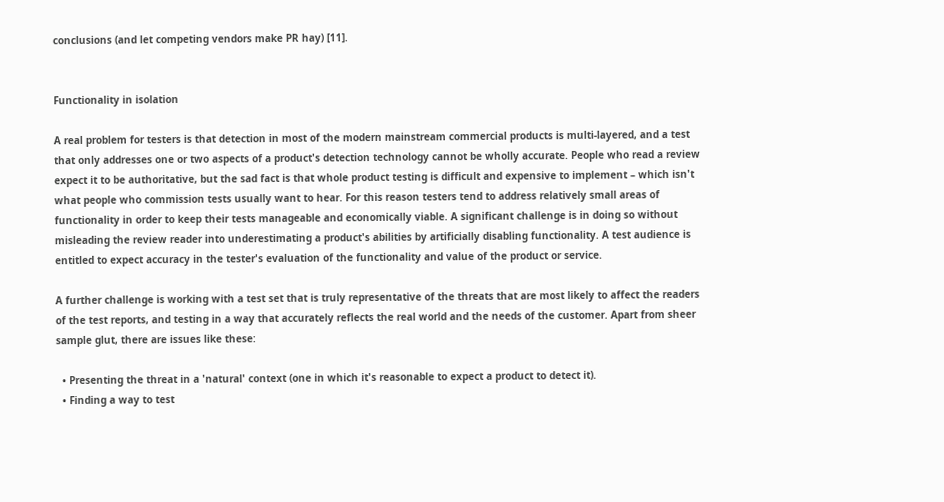conclusions (and let competing vendors make PR hay) [11].


Functionality in isolation

A real problem for testers is that detection in most of the modern mainstream commercial products is multi-layered, and a test that only addresses one or two aspects of a product's detection technology cannot be wholly accurate. People who read a review expect it to be authoritative, but the sad fact is that whole product testing is difficult and expensive to implement – which isn't what people who commission tests usually want to hear. For this reason testers tend to address relatively small areas of functionality in order to keep their tests manageable and economically viable. A significant challenge is in doing so without misleading the review reader into underestimating a product's abilities by artificially disabling functionality. A test audience is entitled to expect accuracy in the tester's evaluation of the functionality and value of the product or service.

A further challenge is working with a test set that is truly representative of the threats that are most likely to affect the readers of the test reports, and testing in a way that accurately reflects the real world and the needs of the customer. Apart from sheer sample glut, there are issues like these:

  • Presenting the threat in a 'natural' context (one in which it's reasonable to expect a product to detect it).
  • Finding a way to test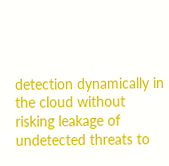detection dynamically in the cloud without risking leakage of undetected threats to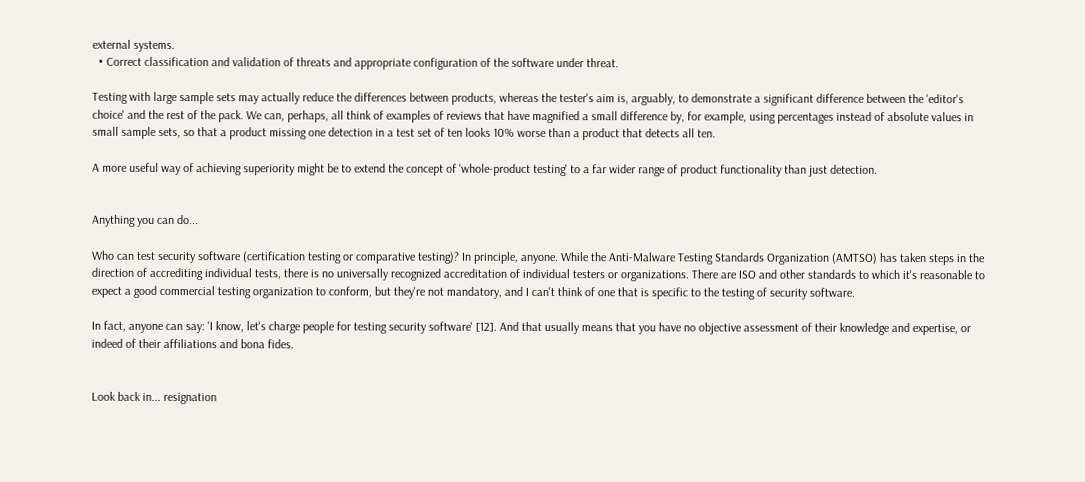external systems.
  • Correct classification and validation of threats and appropriate configuration of the software under threat.

Testing with large sample sets may actually reduce the differences between products, whereas the tester's aim is, arguably, to demonstrate a significant difference between the 'editor's choice' and the rest of the pack. We can, perhaps, all think of examples of reviews that have magnified a small difference by, for example, using percentages instead of absolute values in small sample sets, so that a product missing one detection in a test set of ten looks 10% worse than a product that detects all ten.

A more useful way of achieving superiority might be to extend the concept of 'whole-product testing' to a far wider range of product functionality than just detection.


Anything you can do...

Who can test security software (certification testing or comparative testing)? In principle, anyone. While the Anti-Malware Testing Standards Organization (AMTSO) has taken steps in the direction of accrediting individual tests, there is no universally recognized accreditation of individual testers or organizations. There are ISO and other standards to which it's reasonable to expect a good commercial testing organization to conform, but they're not mandatory, and I can't think of one that is specific to the testing of security software.

In fact, anyone can say: 'I know, let's charge people for testing security software' [12]. And that usually means that you have no objective assessment of their knowledge and expertise, or indeed of their affiliations and bona fides.


Look back in... resignation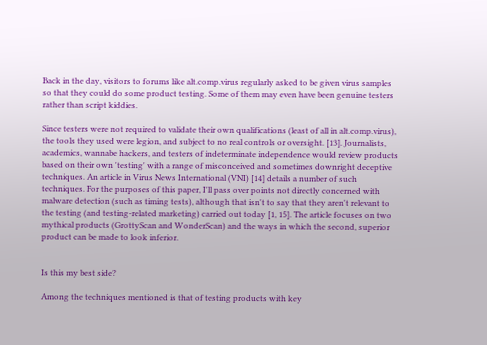Back in the day, visitors to forums like alt.comp.virus regularly asked to be given virus samples so that they could do some product testing. Some of them may even have been genuine testers rather than script kiddies.

Since testers were not required to validate their own qualifications (least of all in alt.comp.virus), the tools they used were legion, and subject to no real controls or oversight. [13]. Journalists, academics, wannabe hackers, and testers of indeterminate independence would review products based on their own 'testing' with a range of misconceived and sometimes downright deceptive techniques. An article in Virus News International (VNI) [14] details a number of such techniques. For the purposes of this paper, I'll pass over points not directly concerned with malware detection (such as timing tests), although that isn't to say that they aren't relevant to the testing (and testing-related marketing) carried out today [1, 15]. The article focuses on two mythical products (GrottyScan and WonderScan) and the ways in which the second, superior product can be made to look inferior.


Is this my best side?

Among the techniques mentioned is that of testing products with key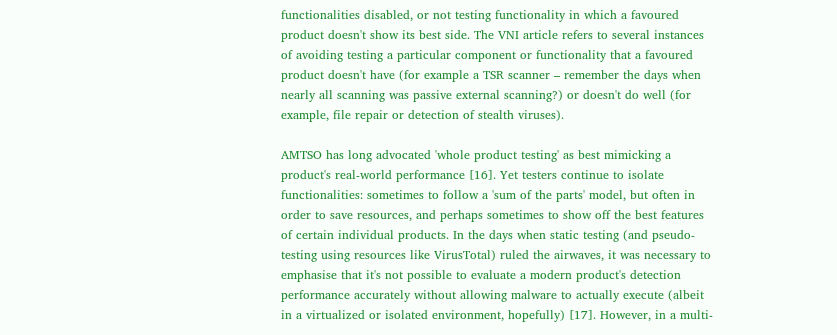functionalities disabled, or not testing functionality in which a favoured product doesn't show its best side. The VNI article refers to several instances of avoiding testing a particular component or functionality that a favoured product doesn't have (for example a TSR scanner – remember the days when nearly all scanning was passive external scanning?) or doesn't do well (for example, file repair or detection of stealth viruses).

AMTSO has long advocated 'whole product testing' as best mimicking a product's real-world performance [16]. Yet testers continue to isolate functionalities: sometimes to follow a 'sum of the parts' model, but often in order to save resources, and perhaps sometimes to show off the best features of certain individual products. In the days when static testing (and pseudo-testing using resources like VirusTotal) ruled the airwaves, it was necessary to emphasise that it's not possible to evaluate a modern product's detection performance accurately without allowing malware to actually execute (albeit in a virtualized or isolated environment, hopefully) [17]. However, in a multi-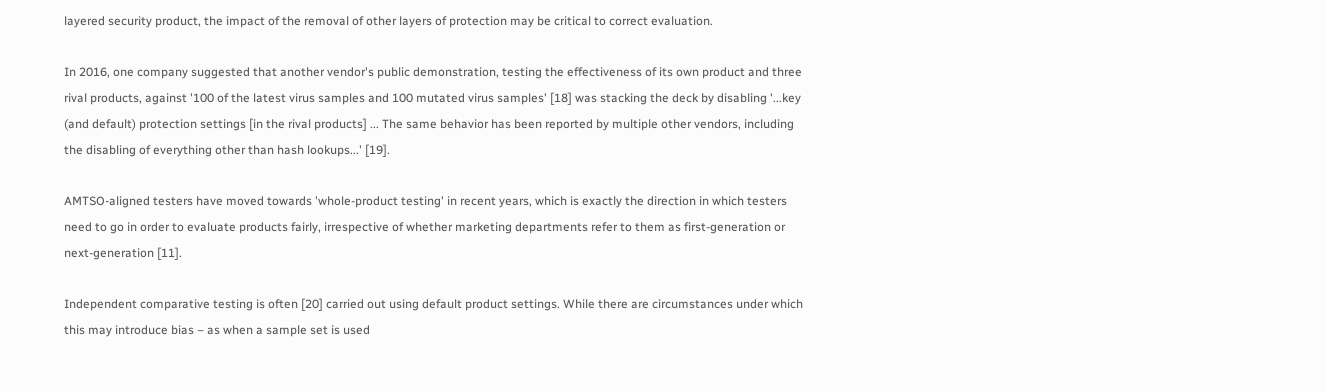layered security product, the impact of the removal of other layers of protection may be critical to correct evaluation.

In 2016, one company suggested that another vendor's public demonstration, testing the effectiveness of its own product and three rival products, against '100 of the latest virus samples and 100 mutated virus samples' [18] was stacking the deck by disabling '...key (and default) protection settings [in the rival products] ... The same behavior has been reported by multiple other vendors, including the disabling of everything other than hash lookups...' [19].

AMTSO-aligned testers have moved towards 'whole-product testing' in recent years, which is exactly the direction in which testers need to go in order to evaluate products fairly, irrespective of whether marketing departments refer to them as first-generation or next-generation [11].

Independent comparative testing is often [20] carried out using default product settings. While there are circumstances under which this may introduce bias – as when a sample set is used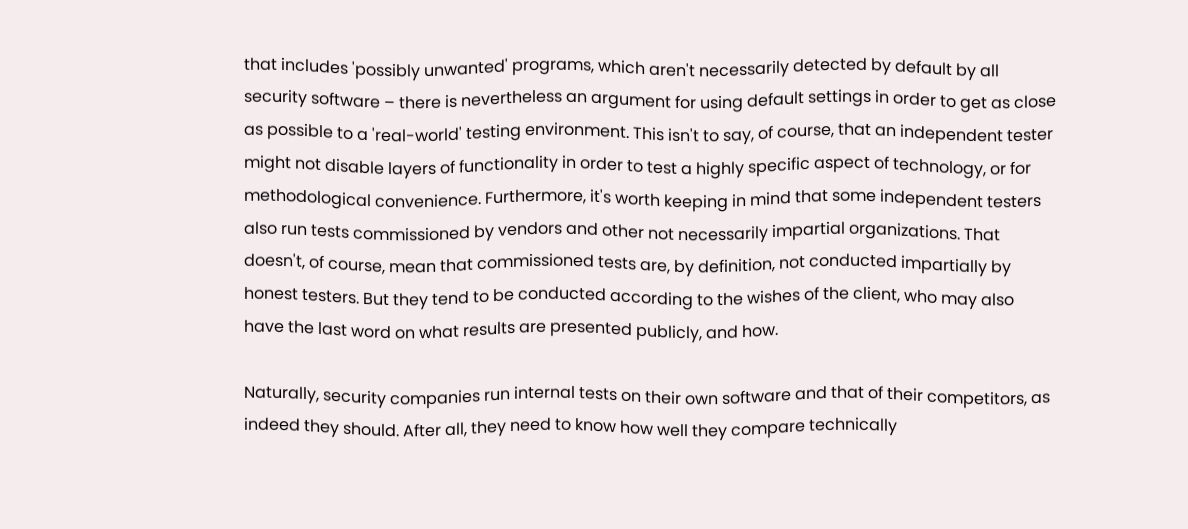that includes 'possibly unwanted' programs, which aren't necessarily detected by default by all security software – there is nevertheless an argument for using default settings in order to get as close as possible to a 'real-world' testing environment. This isn't to say, of course, that an independent tester might not disable layers of functionality in order to test a highly specific aspect of technology, or for methodological convenience. Furthermore, it's worth keeping in mind that some independent testers also run tests commissioned by vendors and other not necessarily impartial organizations. That doesn't, of course, mean that commissioned tests are, by definition, not conducted impartially by honest testers. But they tend to be conducted according to the wishes of the client, who may also have the last word on what results are presented publicly, and how.

Naturally, security companies run internal tests on their own software and that of their competitors, as indeed they should. After all, they need to know how well they compare technically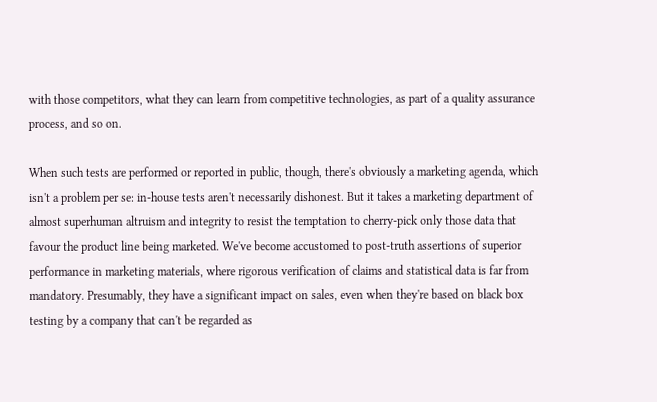with those competitors, what they can learn from competitive technologies, as part of a quality assurance process, and so on.

When such tests are performed or reported in public, though, there's obviously a marketing agenda, which isn't a problem per se: in-house tests aren't necessarily dishonest. But it takes a marketing department of almost superhuman altruism and integrity to resist the temptation to cherry-pick only those data that favour the product line being marketed. We've become accustomed to post-truth assertions of superior performance in marketing materials, where rigorous verification of claims and statistical data is far from mandatory. Presumably, they have a significant impact on sales, even when they're based on black box testing by a company that can't be regarded as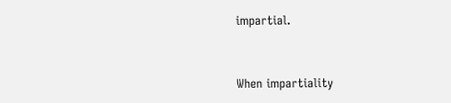impartial.


When impartiality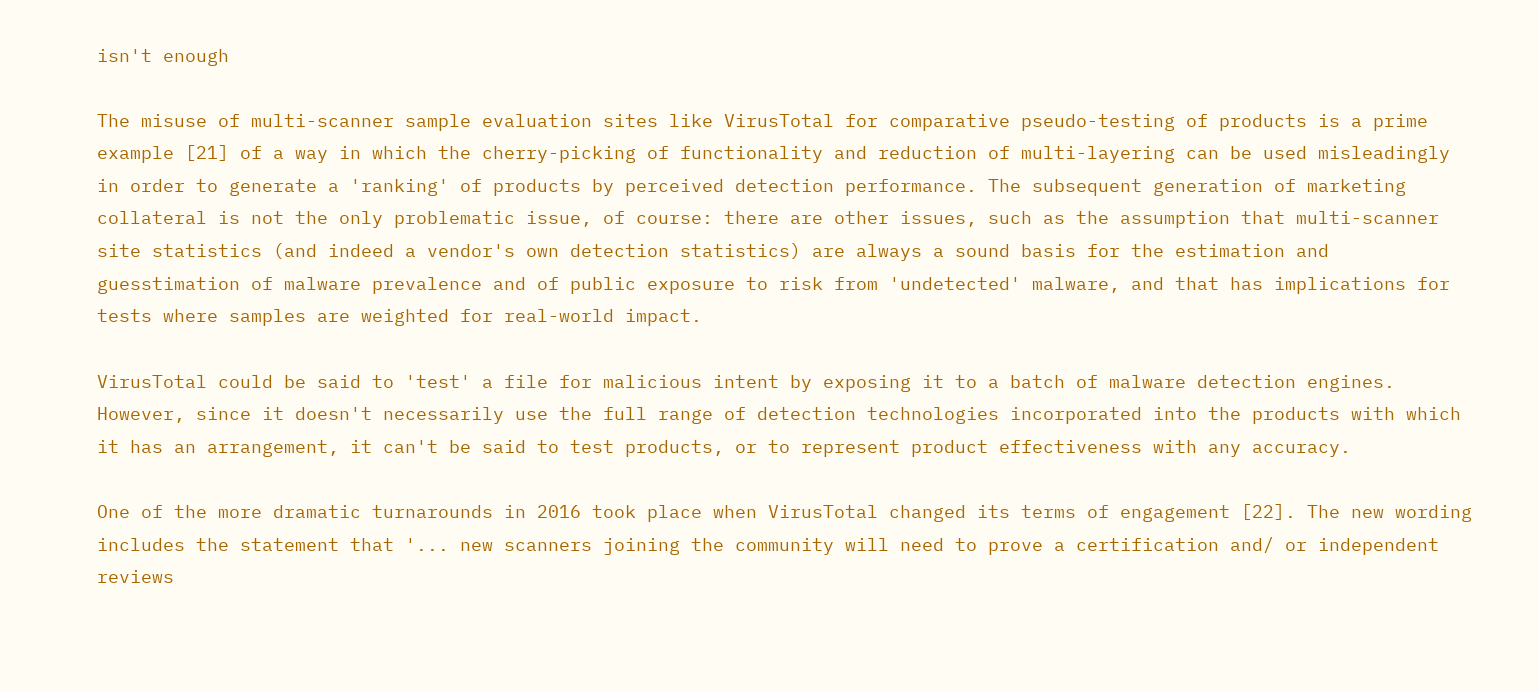isn't enough

The misuse of multi-scanner sample evaluation sites like VirusTotal for comparative pseudo-testing of products is a prime example [21] of a way in which the cherry-picking of functionality and reduction of multi-layering can be used misleadingly in order to generate a 'ranking' of products by perceived detection performance. The subsequent generation of marketing collateral is not the only problematic issue, of course: there are other issues, such as the assumption that multi-scanner site statistics (and indeed a vendor's own detection statistics) are always a sound basis for the estimation and guesstimation of malware prevalence and of public exposure to risk from 'undetected' malware, and that has implications for tests where samples are weighted for real-world impact.

VirusTotal could be said to 'test' a file for malicious intent by exposing it to a batch of malware detection engines. However, since it doesn't necessarily use the full range of detection technologies incorporated into the products with which it has an arrangement, it can't be said to test products, or to represent product effectiveness with any accuracy.

One of the more dramatic turnarounds in 2016 took place when VirusTotal changed its terms of engagement [22]. The new wording includes the statement that '... new scanners joining the community will need to prove a certification and/ or independent reviews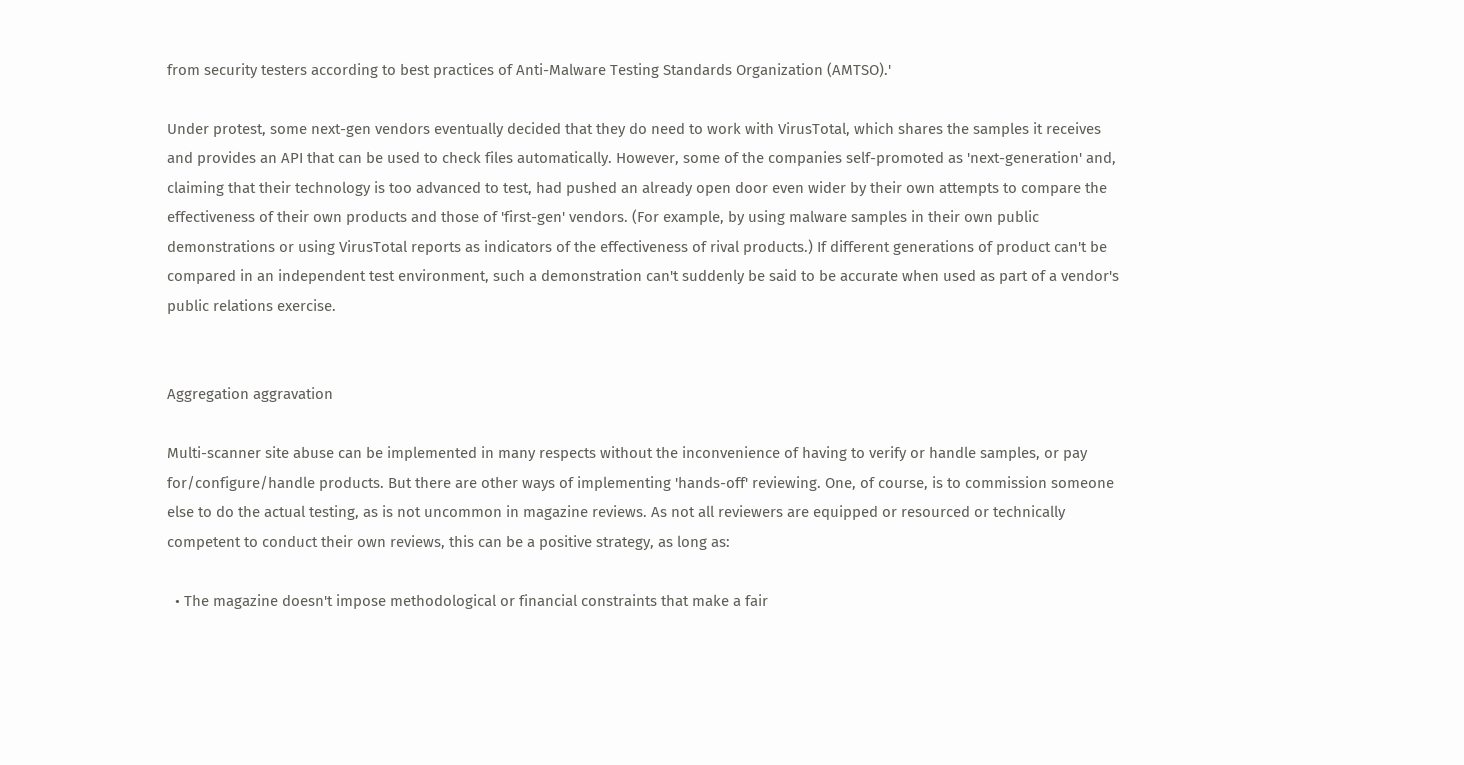from security testers according to best practices of Anti-Malware Testing Standards Organization (AMTSO).'

Under protest, some next-gen vendors eventually decided that they do need to work with VirusTotal, which shares the samples it receives and provides an API that can be used to check files automatically. However, some of the companies self-promoted as 'next-generation' and, claiming that their technology is too advanced to test, had pushed an already open door even wider by their own attempts to compare the effectiveness of their own products and those of 'first-gen' vendors. (For example, by using malware samples in their own public demonstrations or using VirusTotal reports as indicators of the effectiveness of rival products.) If different generations of product can't be compared in an independent test environment, such a demonstration can't suddenly be said to be accurate when used as part of a vendor's public relations exercise.


Aggregation aggravation

Multi-scanner site abuse can be implemented in many respects without the inconvenience of having to verify or handle samples, or pay for/configure/handle products. But there are other ways of implementing 'hands-off' reviewing. One, of course, is to commission someone else to do the actual testing, as is not uncommon in magazine reviews. As not all reviewers are equipped or resourced or technically competent to conduct their own reviews, this can be a positive strategy, as long as:

  • The magazine doesn't impose methodological or financial constraints that make a fair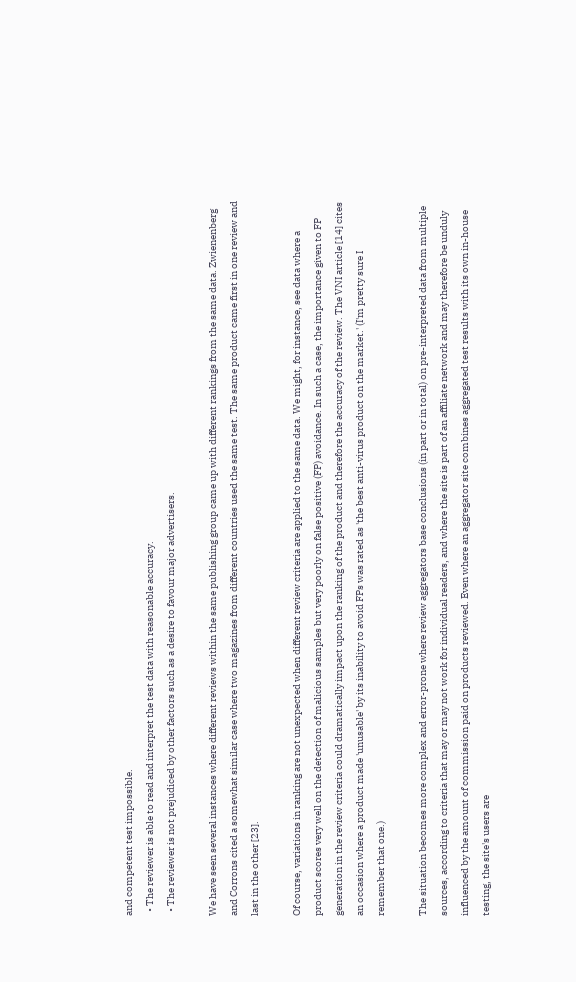and competent test impossible.
  • The reviewer is able to read and interpret the test data with reasonable accuracy.
  • The reviewer is not prejudiced by other factors such as a desire to favour major advertisers.

We have seen several instances where different reviews within the same publishing group came up with different rankings from the same data. Zwienenberg and Corrons cited a somewhat similar case where two magazines from different countries used the same test. The same product came first in one review and last in the other [23].

Of course, variations in ranking are not unexpected when different review criteria are applied to the same data. We might, for instance, see data where a product scores very well on the detection of malicious samples but very poorly on false positive (FP) avoidance. In such a case, the importance given to FP generation in the review criteria could dramatically impact upon the ranking of the product and therefore the accuracy of the review. The VNI article [14] cites an occasion where a product made 'unusable' by its inability to avoid FPs was rated as 'the best anti-virus product on the market.' (I'm pretty sure I remember that one.)

The situation becomes more complex and error-prone where review aggregators base conclusions (in part or in total) on pre-interpreted data from multiple sources, according to criteria that may or may not work for individual readers, and where the site is part of an affiliate network and may therefore be unduly influenced by the amount of commission paid on products reviewed. Even where an aggregator site combines aggregated test results with its own in-house testing, the site's users are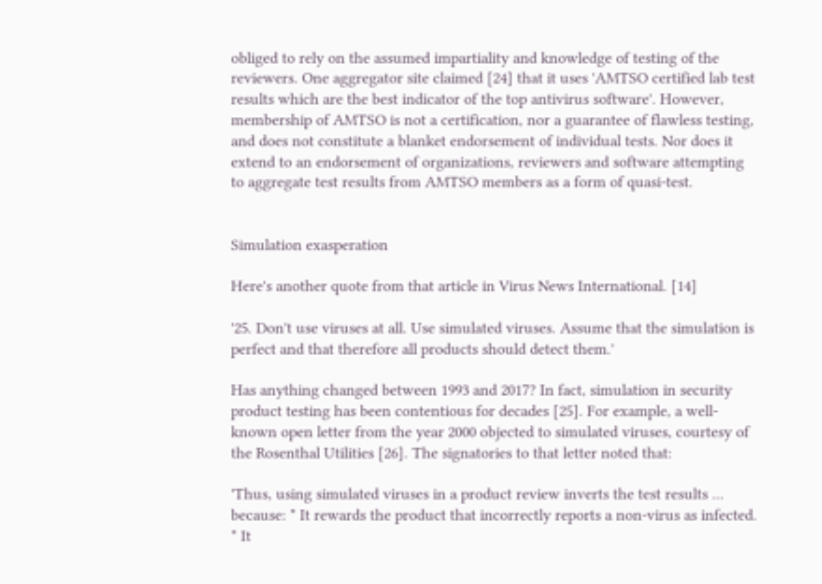obliged to rely on the assumed impartiality and knowledge of testing of the reviewers. One aggregator site claimed [24] that it uses 'AMTSO certified lab test results which are the best indicator of the top antivirus software'. However, membership of AMTSO is not a certification, nor a guarantee of flawless testing, and does not constitute a blanket endorsement of individual tests. Nor does it extend to an endorsement of organizations, reviewers and software attempting to aggregate test results from AMTSO members as a form of quasi-test.


Simulation exasperation

Here's another quote from that article in Virus News International. [14]

'25. Don't use viruses at all. Use simulated viruses. Assume that the simulation is perfect and that therefore all products should detect them.'

Has anything changed between 1993 and 2017? In fact, simulation in security product testing has been contentious for decades [25]. For example, a well-known open letter from the year 2000 objected to simulated viruses, courtesy of the Rosenthal Utilities [26]. The signatories to that letter noted that:

'Thus, using simulated viruses in a product review inverts the test results ... because: * It rewards the product that incorrectly reports a non-virus as infected. * It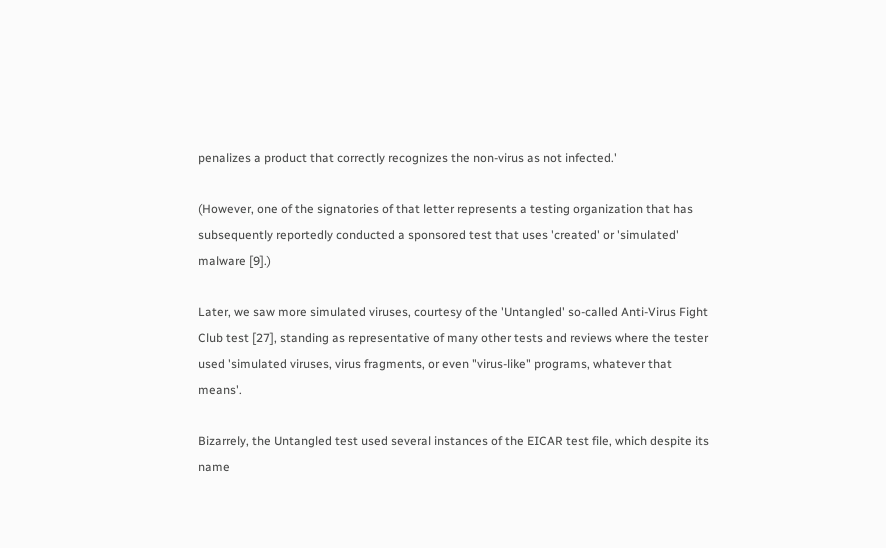penalizes a product that correctly recognizes the non-virus as not infected.'

(However, one of the signatories of that letter represents a testing organization that has subsequently reportedly conducted a sponsored test that uses 'created' or 'simulated' malware [9].)

Later, we saw more simulated viruses, courtesy of the 'Untangled' so-called Anti-Virus Fight Club test [27], standing as representative of many other tests and reviews where the tester used 'simulated viruses, virus fragments, or even "virus-like" programs, whatever that means'.

Bizarrely, the Untangled test used several instances of the EICAR test file, which despite its name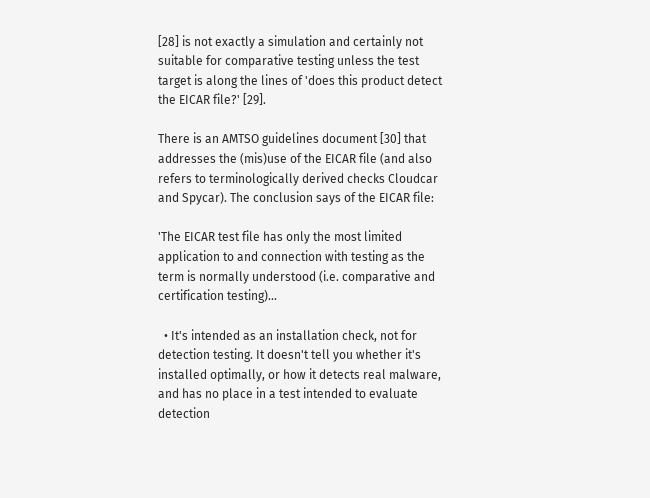[28] is not exactly a simulation and certainly not suitable for comparative testing unless the test target is along the lines of 'does this product detect the EICAR file?' [29].

There is an AMTSO guidelines document [30] that addresses the (mis)use of the EICAR file (and also refers to terminologically derived checks Cloudcar and Spycar). The conclusion says of the EICAR file:

'The EICAR test file has only the most limited application to and connection with testing as the term is normally understood (i.e. comparative and certification testing)...

  • It's intended as an installation check, not for detection testing. It doesn't tell you whether it's installed optimally, or how it detects real malware, and has no place in a test intended to evaluate detection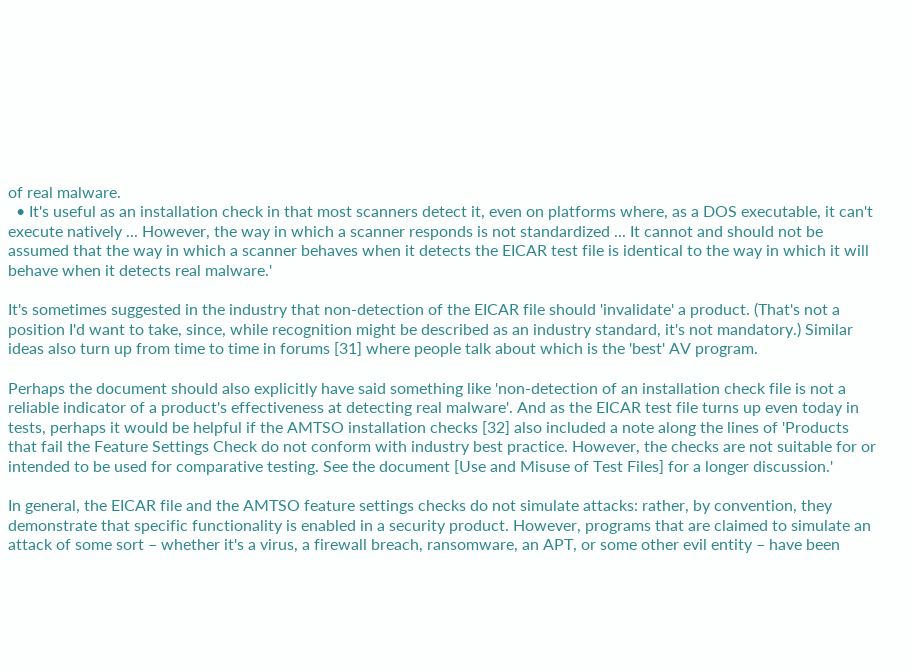of real malware.
  • It's useful as an installation check in that most scanners detect it, even on platforms where, as a DOS executable, it can't execute natively ... However, the way in which a scanner responds is not standardized ... It cannot and should not be assumed that the way in which a scanner behaves when it detects the EICAR test file is identical to the way in which it will behave when it detects real malware.'

It's sometimes suggested in the industry that non-detection of the EICAR file should 'invalidate' a product. (That's not a position I'd want to take, since, while recognition might be described as an industry standard, it's not mandatory.) Similar ideas also turn up from time to time in forums [31] where people talk about which is the 'best' AV program.

Perhaps the document should also explicitly have said something like 'non-detection of an installation check file is not a reliable indicator of a product's effectiveness at detecting real malware'. And as the EICAR test file turns up even today in tests, perhaps it would be helpful if the AMTSO installation checks [32] also included a note along the lines of 'Products that fail the Feature Settings Check do not conform with industry best practice. However, the checks are not suitable for or intended to be used for comparative testing. See the document [Use and Misuse of Test Files] for a longer discussion.'

In general, the EICAR file and the AMTSO feature settings checks do not simulate attacks: rather, by convention, they demonstrate that specific functionality is enabled in a security product. However, programs that are claimed to simulate an attack of some sort – whether it's a virus, a firewall breach, ransomware, an APT, or some other evil entity – have been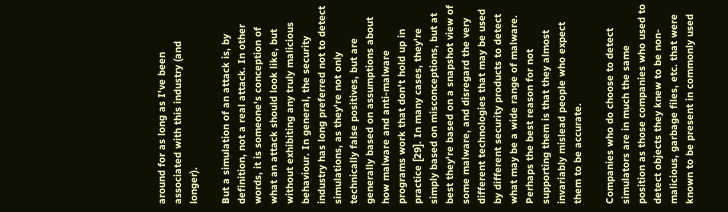around for as long as I've been associated with this industry (and longer).

But a simulation of an attack is, by definition, not a real attack. In other words, it is someone's conception of what an attack should look like, but without exhibiting any truly malicious behaviour. In general, the security industry has long preferred not to detect simulations, as they're not only technically false positives, but are generally based on assumptions about how malware and anti-malware programs work that don't hold up in practice [29]. In many cases, they're simply based on misconceptions, but at best they're based on a snapshot view of some malware, and disregard the very different technologies that may be used by different security products to detect what may be a wide range of malware. Perhaps the best reason for not supporting them is that they almost invariably mislead people who expect them to be accurate.

Companies who do choose to detect simulators are in much the same position as those companies who used to detect objects they knew to be non-malicious, garbage files, etc. that were known to be present in commonly used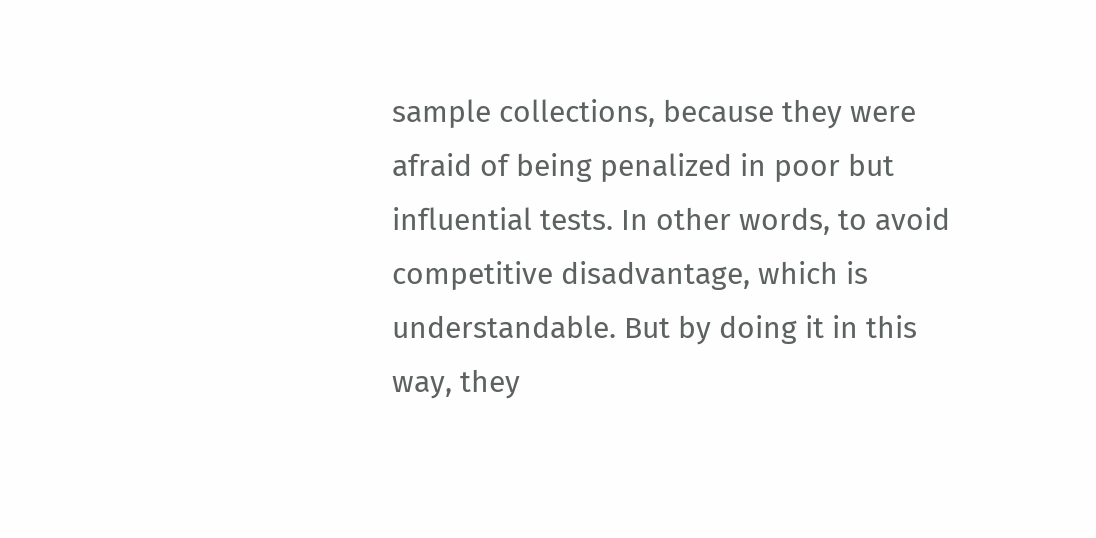sample collections, because they were afraid of being penalized in poor but influential tests. In other words, to avoid competitive disadvantage, which is understandable. But by doing it in this way, they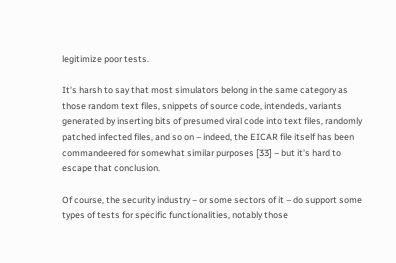legitimize poor tests.

It's harsh to say that most simulators belong in the same category as those random text files, snippets of source code, intendeds, variants generated by inserting bits of presumed viral code into text files, randomly patched infected files, and so on – indeed, the EICAR file itself has been commandeered for somewhat similar purposes [33] – but it's hard to escape that conclusion.

Of course, the security industry – or some sectors of it – do support some types of tests for specific functionalities, notably those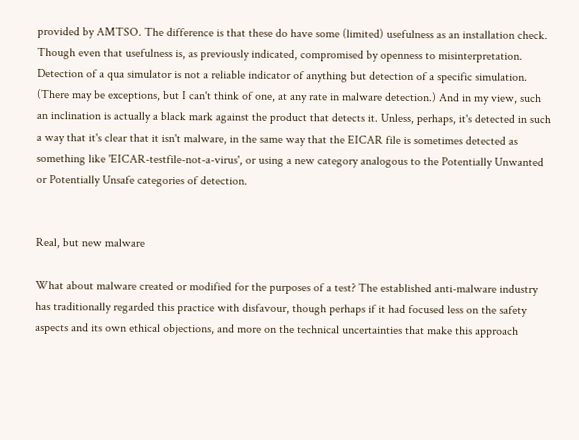provided by AMTSO. The difference is that these do have some (limited) usefulness as an installation check. Though even that usefulness is, as previously indicated, compromised by openness to misinterpretation. Detection of a qua simulator is not a reliable indicator of anything but detection of a specific simulation. (There may be exceptions, but I can't think of one, at any rate in malware detection.) And in my view, such an inclination is actually a black mark against the product that detects it. Unless, perhaps, it's detected in such a way that it's clear that it isn't malware, in the same way that the EICAR file is sometimes detected as something like 'EICAR-testfile-not-a-virus', or using a new category analogous to the Potentially Unwanted or Potentially Unsafe categories of detection.


Real, but new malware

What about malware created or modified for the purposes of a test? The established anti-malware industry has traditionally regarded this practice with disfavour, though perhaps if it had focused less on the safety aspects and its own ethical objections, and more on the technical uncertainties that make this approach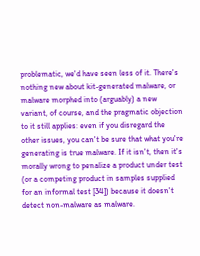problematic, we'd have seen less of it. There's nothing new about kit-generated malware, or malware morphed into (arguably) a new variant, of course, and the pragmatic objection to it still applies: even if you disregard the other issues, you can't be sure that what you're generating is true malware. If it isn't, then it's morally wrong to penalize a product under test (or a competing product in samples supplied for an informal test [34]) because it doesn't detect non-malware as malware.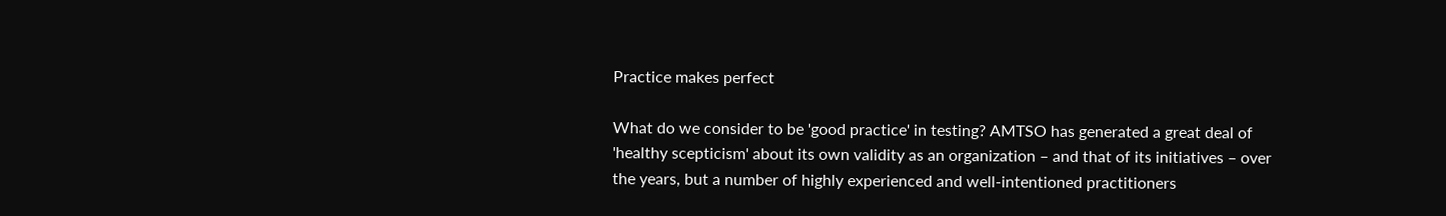Practice makes perfect

What do we consider to be 'good practice' in testing? AMTSO has generated a great deal of 'healthy scepticism' about its own validity as an organization – and that of its initiatives – over the years, but a number of highly experienced and well-intentioned practitioners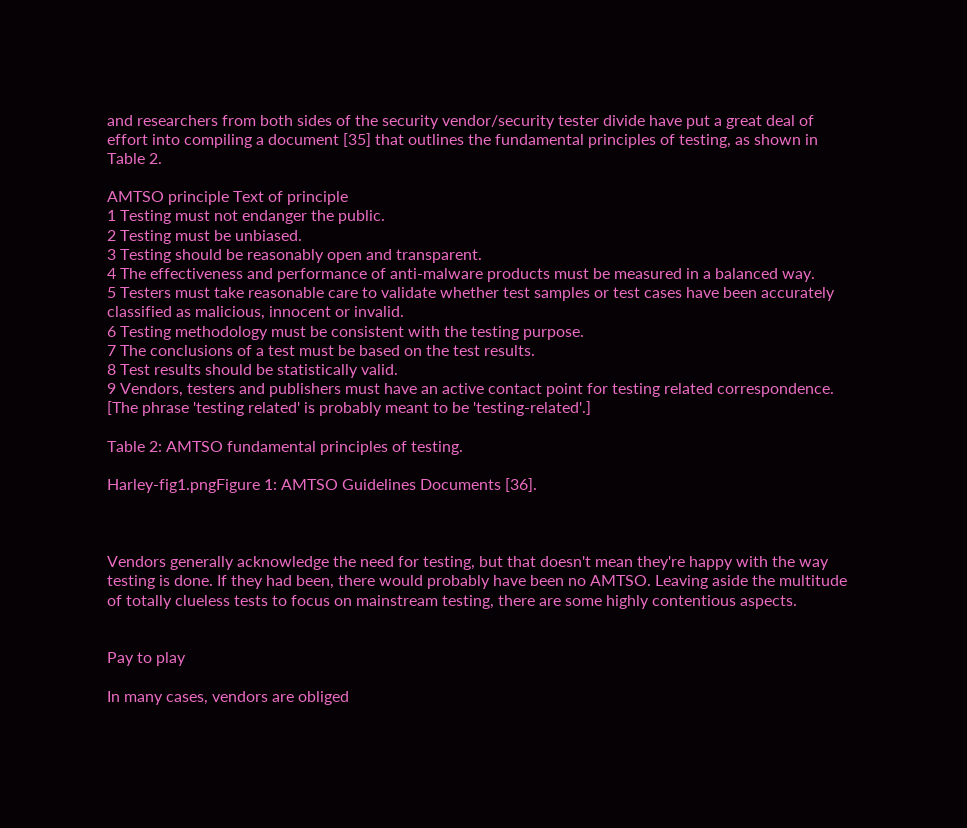and researchers from both sides of the security vendor/security tester divide have put a great deal of effort into compiling a document [35] that outlines the fundamental principles of testing, as shown in Table 2.

AMTSO principle Text of principle
1 Testing must not endanger the public.
2 Testing must be unbiased.
3 Testing should be reasonably open and transparent.
4 The effectiveness and performance of anti‐malware products must be measured in a balanced way.
5 Testers must take reasonable care to validate whether test samples or test cases have been accurately classified as malicious, innocent or invalid.
6 Testing methodology must be consistent with the testing purpose.
7 The conclusions of a test must be based on the test results.
8 Test results should be statistically valid.
9 Vendors, testers and publishers must have an active contact point for testing related correspondence. [The phrase 'testing related' is probably meant to be 'testing-related'.]

Table 2: AMTSO fundamental principles of testing.

Harley-fig1.pngFigure 1: AMTSO Guidelines Documents [36].



Vendors generally acknowledge the need for testing, but that doesn't mean they're happy with the way testing is done. If they had been, there would probably have been no AMTSO. Leaving aside the multitude of totally clueless tests to focus on mainstream testing, there are some highly contentious aspects.


Pay to play

In many cases, vendors are obliged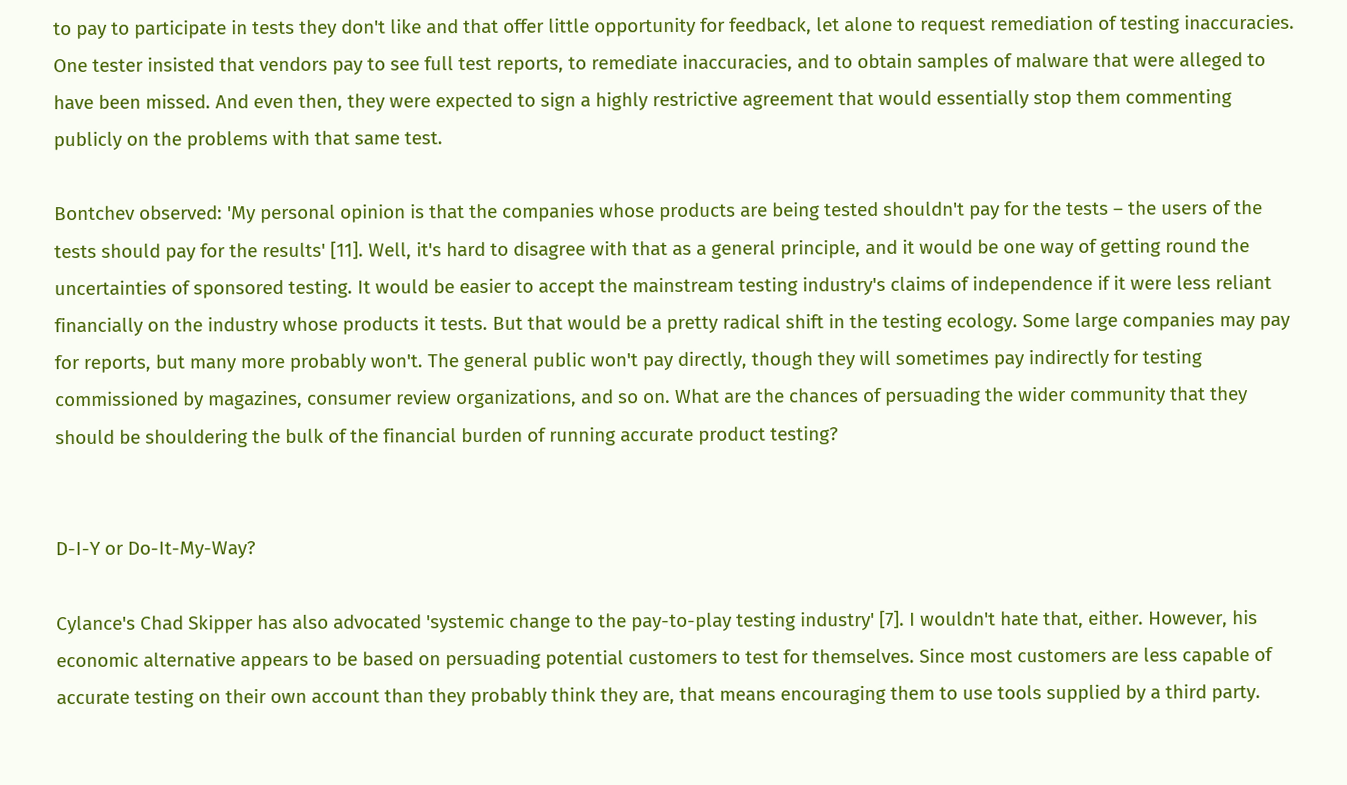to pay to participate in tests they don't like and that offer little opportunity for feedback, let alone to request remediation of testing inaccuracies. One tester insisted that vendors pay to see full test reports, to remediate inaccuracies, and to obtain samples of malware that were alleged to have been missed. And even then, they were expected to sign a highly restrictive agreement that would essentially stop them commenting publicly on the problems with that same test.

Bontchev observed: 'My personal opinion is that the companies whose products are being tested shouldn't pay for the tests – the users of the tests should pay for the results' [11]. Well, it's hard to disagree with that as a general principle, and it would be one way of getting round the uncertainties of sponsored testing. It would be easier to accept the mainstream testing industry's claims of independence if it were less reliant financially on the industry whose products it tests. But that would be a pretty radical shift in the testing ecology. Some large companies may pay for reports, but many more probably won't. The general public won't pay directly, though they will sometimes pay indirectly for testing commissioned by magazines, consumer review organizations, and so on. What are the chances of persuading the wider community that they should be shouldering the bulk of the financial burden of running accurate product testing?


D-I-Y or Do-It-My-Way?

Cylance's Chad Skipper has also advocated 'systemic change to the pay-to-play testing industry' [7]. I wouldn't hate that, either. However, his economic alternative appears to be based on persuading potential customers to test for themselves. Since most customers are less capable of accurate testing on their own account than they probably think they are, that means encouraging them to use tools supplied by a third party.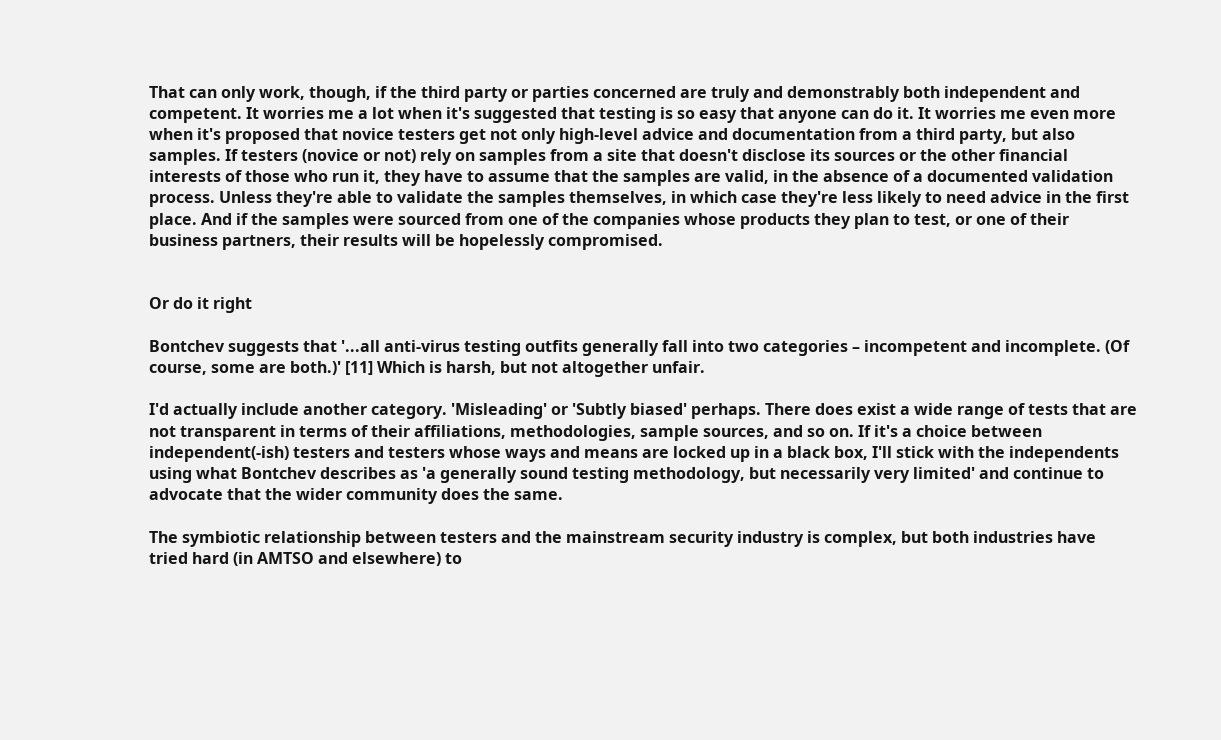That can only work, though, if the third party or parties concerned are truly and demonstrably both independent and competent. It worries me a lot when it's suggested that testing is so easy that anyone can do it. It worries me even more when it's proposed that novice testers get not only high-level advice and documentation from a third party, but also samples. If testers (novice or not) rely on samples from a site that doesn't disclose its sources or the other financial interests of those who run it, they have to assume that the samples are valid, in the absence of a documented validation process. Unless they're able to validate the samples themselves, in which case they're less likely to need advice in the first place. And if the samples were sourced from one of the companies whose products they plan to test, or one of their business partners, their results will be hopelessly compromised.


Or do it right

Bontchev suggests that '...all anti-virus testing outfits generally fall into two categories – incompetent and incomplete. (Of course, some are both.)' [11] Which is harsh, but not altogether unfair.

I'd actually include another category. 'Misleading' or 'Subtly biased' perhaps. There does exist a wide range of tests that are not transparent in terms of their affiliations, methodologies, sample sources, and so on. If it's a choice between independent(-ish) testers and testers whose ways and means are locked up in a black box, I'll stick with the independents using what Bontchev describes as 'a generally sound testing methodology, but necessarily very limited' and continue to advocate that the wider community does the same.

The symbiotic relationship between testers and the mainstream security industry is complex, but both industries have tried hard (in AMTSO and elsewhere) to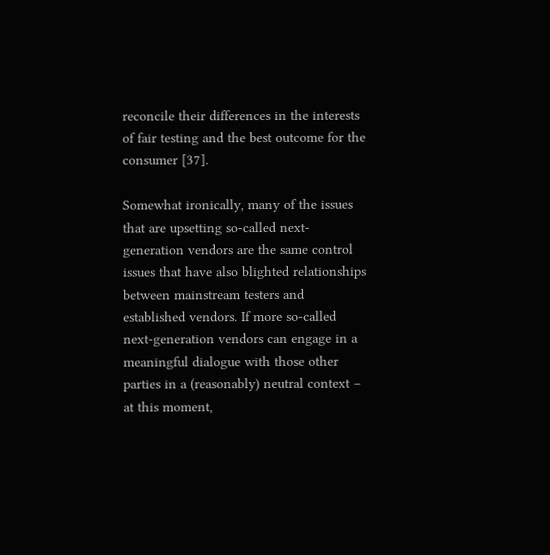reconcile their differences in the interests of fair testing and the best outcome for the consumer [37].

Somewhat ironically, many of the issues that are upsetting so-called next-generation vendors are the same control issues that have also blighted relationships between mainstream testers and established vendors. If more so-called next-generation vendors can engage in a meaningful dialogue with those other parties in a (reasonably) neutral context – at this moment,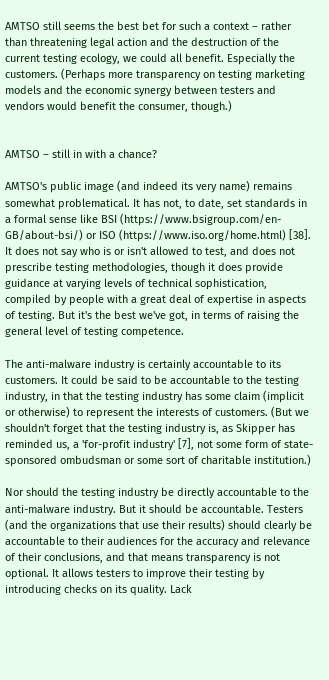AMTSO still seems the best bet for such a context – rather than threatening legal action and the destruction of the current testing ecology, we could all benefit. Especially the customers. (Perhaps more transparency on testing marketing models and the economic synergy between testers and vendors would benefit the consumer, though.)


AMTSO – still in with a chance?

AMTSO's public image (and indeed its very name) remains somewhat problematical. It has not, to date, set standards in a formal sense like BSI (https://www.bsigroup.com/en-GB/about-bsi/) or ISO (https://www.iso.org/home.html) [38]. It does not say who is or isn't allowed to test, and does not prescribe testing methodologies, though it does provide guidance at varying levels of technical sophistication, compiled by people with a great deal of expertise in aspects of testing. But it's the best we've got, in terms of raising the general level of testing competence.

The anti-malware industry is certainly accountable to its customers. It could be said to be accountable to the testing industry, in that the testing industry has some claim (implicit or otherwise) to represent the interests of customers. (But we shouldn't forget that the testing industry is, as Skipper has reminded us, a 'for-profit industry' [7], not some form of state-sponsored ombudsman or some sort of charitable institution.)

Nor should the testing industry be directly accountable to the anti-malware industry. But it should be accountable. Testers (and the organizations that use their results) should clearly be accountable to their audiences for the accuracy and relevance of their conclusions, and that means transparency is not optional. It allows testers to improve their testing by introducing checks on its quality. Lack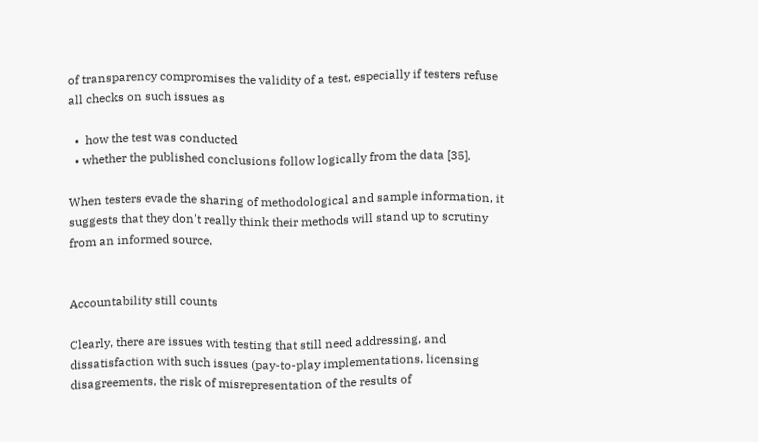of transparency compromises the validity of a test, especially if testers refuse all checks on such issues as

  •  how the test was conducted
  • whether the published conclusions follow logically from the data [35].

When testers evade the sharing of methodological and sample information, it suggests that they don't really think their methods will stand up to scrutiny from an informed source.


Accountability still counts

Clearly, there are issues with testing that still need addressing, and dissatisfaction with such issues (pay-to-play implementations, licensing disagreements, the risk of misrepresentation of the results of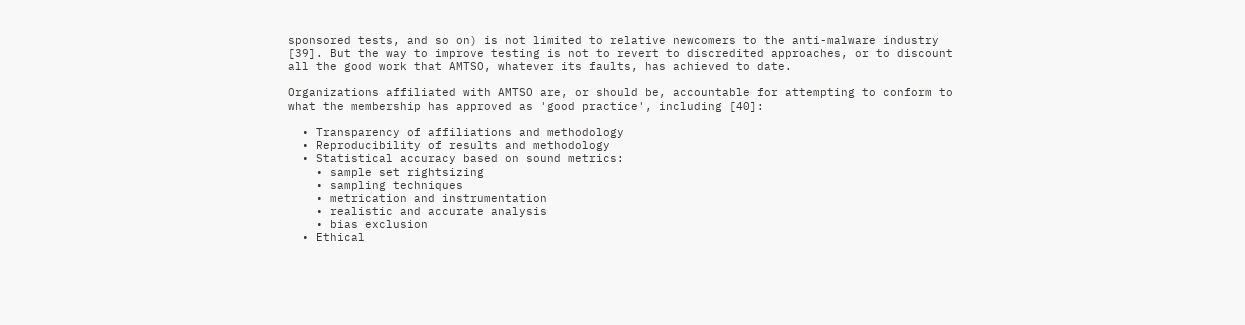sponsored tests, and so on) is not limited to relative newcomers to the anti-malware industry [39]. But the way to improve testing is not to revert to discredited approaches, or to discount all the good work that AMTSO, whatever its faults, has achieved to date.

Organizations affiliated with AMTSO are, or should be, accountable for attempting to conform to what the membership has approved as 'good practice', including [40]:

  • Transparency of affiliations and methodology
  • Reproducibility of results and methodology
  • Statistical accuracy based on sound metrics:
    • sample set rightsizing
    • sampling techniques
    • metrication and instrumentation
    • realistic and accurate analysis
    • bias exclusion
  • Ethical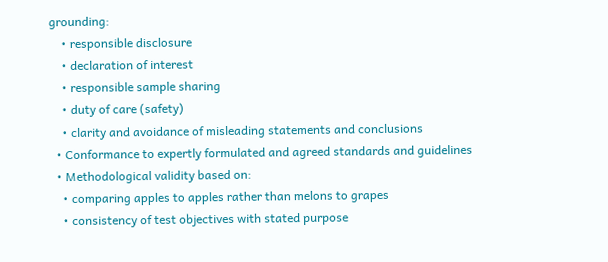grounding:
    • responsible disclosure
    • declaration of interest
    • responsible sample sharing
    • duty of care (safety)
    • clarity and avoidance of misleading statements and conclusions
  • Conformance to expertly formulated and agreed standards and guidelines
  • Methodological validity based on:
    • comparing apples to apples rather than melons to grapes
    • consistency of test objectives with stated purpose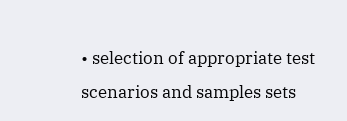• selection of appropriate test scenarios and samples sets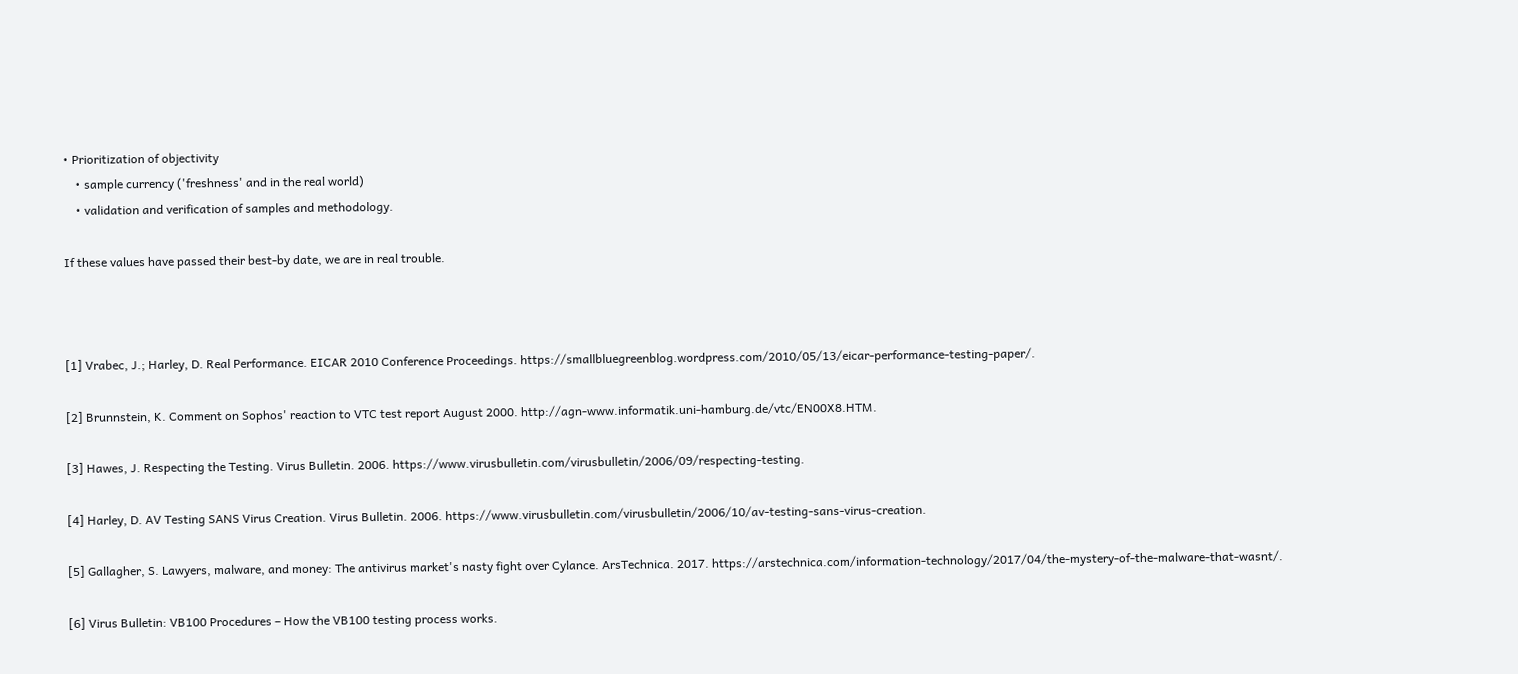• Prioritization of objectivity
    • sample currency ('freshness' and in the real world)
    • validation and verification of samples and methodology.

If these values have passed their best-by date, we are in real trouble.



[1] Vrabec, J.; Harley, D. Real Performance. EICAR 2010 Conference Proceedings. https://smallbluegreenblog.wordpress.com/2010/05/13/eicar-performance-testing-paper/.

[2] Brunnstein, K. Comment on Sophos' reaction to VTC test report August 2000. http://agn-www.informatik.uni-hamburg.de/vtc/EN00X8.HTM.

[3] Hawes, J. Respecting the Testing. Virus Bulletin. 2006. https://www.virusbulletin.com/virusbulletin/2006/09/respecting-testing.

[4] Harley, D. AV Testing SANS Virus Creation. Virus Bulletin. 2006. https://www.virusbulletin.com/virusbulletin/2006/10/av-testing-sans-virus-creation.

[5] Gallagher, S. Lawyers, malware, and money: The antivirus market's nasty fight over Cylance. ArsTechnica. 2017. https://arstechnica.com/information-technology/2017/04/the-mystery-of-the-malware-that-wasnt/.

[6] Virus Bulletin: VB100 Procedures – How the VB100 testing process works.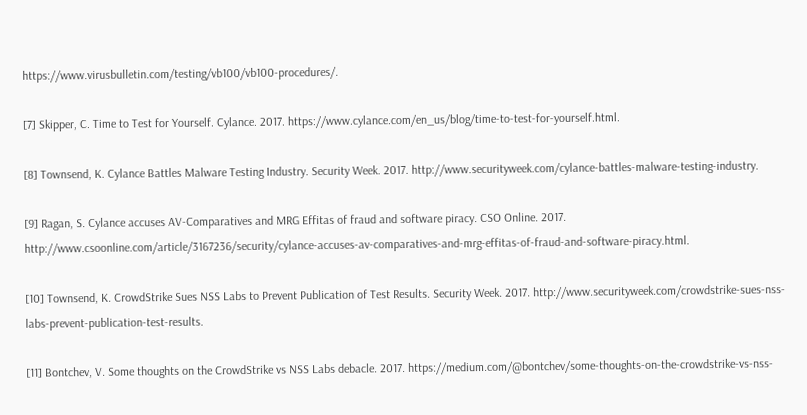https://www.virusbulletin.com/testing/vb100/vb100-procedures/.

[7] Skipper, C. Time to Test for Yourself. Cylance. 2017. https://www.cylance.com/en_us/blog/time-to-test-for-yourself.html.

[8] Townsend, K. Cylance Battles Malware Testing Industry. Security Week. 2017. http://www.securityweek.com/cylance-battles-malware-testing-industry.

[9] Ragan, S. Cylance accuses AV-Comparatives and MRG Effitas of fraud and software piracy. CSO Online. 2017. http://www.csoonline.com/article/3167236/security/cylance-accuses-av-comparatives-and-mrg-effitas-of-fraud-and-software-piracy.html.

[10] Townsend, K. CrowdStrike Sues NSS Labs to Prevent Publication of Test Results. Security Week. 2017. http://www.securityweek.com/crowdstrike-sues-nss-labs-prevent-publication-test-results.

[11] Bontchev, V. Some thoughts on the CrowdStrike vs NSS Labs debacle. 2017. https://medium.com/@bontchev/some-thoughts-on-the-crowdstrike-vs-nss-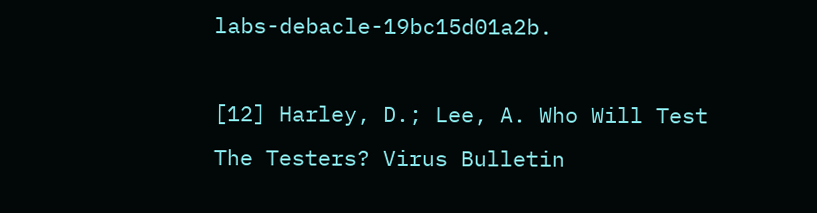labs-debacle-19bc15d01a2b.

[12] Harley, D.; Lee, A. Who Will Test The Testers? Virus Bulletin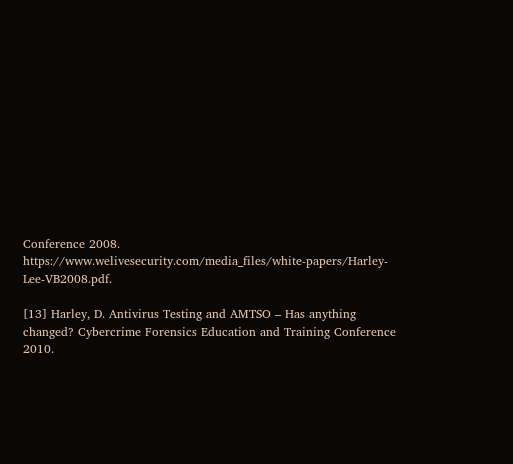Conference 2008. https://www.welivesecurity.com/media_files/white-papers/Harley-Lee-VB2008.pdf.

[13] Harley, D. Antivirus Testing and AMTSO – Has anything changed? Cybercrime Forensics Education and Training Conference 2010.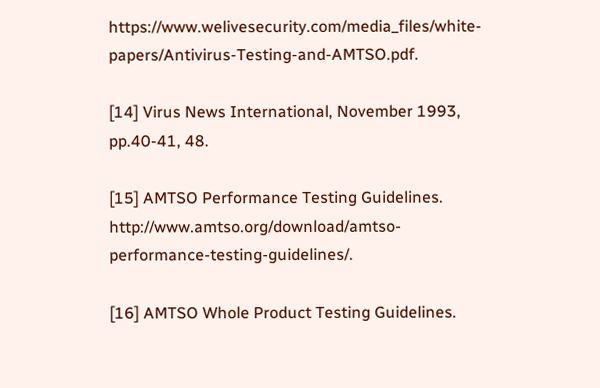https://www.welivesecurity.com/media_files/white-papers/Antivirus-Testing-and-AMTSO.pdf.

[14] Virus News International, November 1993, pp.40-41, 48.

[15] AMTSO Performance Testing Guidelines. http://www.amtso.org/download/amtso-performance-testing-guidelines/.

[16] AMTSO Whole Product Testing Guidelines.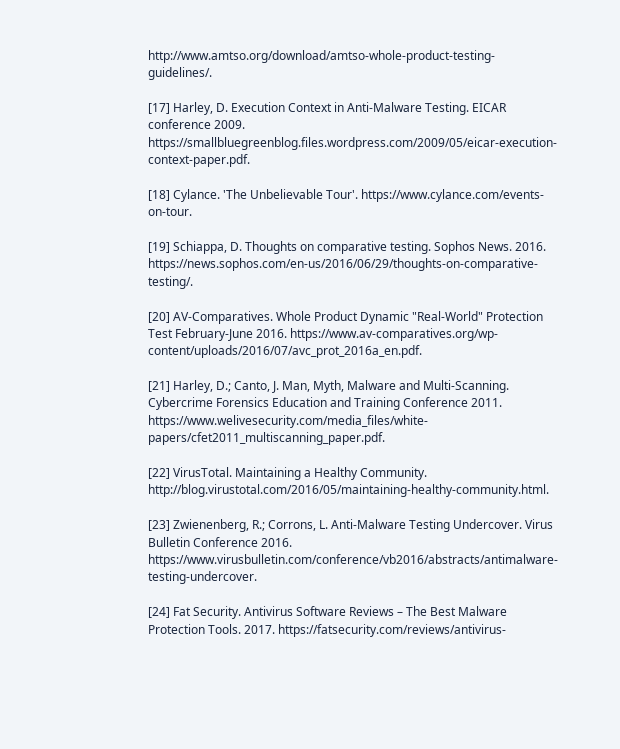http://www.amtso.org/download/amtso-whole-product-testing-guidelines/.

[17] Harley, D. Execution Context in Anti-Malware Testing. EICAR conference 2009. https://smallbluegreenblog.files.wordpress.com/2009/05/eicar-execution-context-paper.pdf.

[18] Cylance. 'The Unbelievable Tour'. https://www.cylance.com/events-on-tour.

[19] Schiappa, D. Thoughts on comparative testing. Sophos News. 2016. https://news.sophos.com/en-us/2016/06/29/thoughts-on-comparative-testing/.

[20] AV-Comparatives. Whole Product Dynamic "Real-World" Protection Test February-June 2016. https://www.av-comparatives.org/wp-content/uploads/2016/07/avc_prot_2016a_en.pdf.

[21] Harley, D.; Canto, J. Man, Myth, Malware and Multi-Scanning. Cybercrime Forensics Education and Training Conference 2011. https://www.welivesecurity.com/media_files/white-papers/cfet2011_multiscanning_paper.pdf.

[22] VirusTotal. Maintaining a Healthy Community. http://blog.virustotal.com/2016/05/maintaining-healthy-community.html.

[23] Zwienenberg, R.; Corrons, L. Anti-Malware Testing Undercover. Virus Bulletin Conference 2016. https://www.virusbulletin.com/conference/vb2016/abstracts/antimalware-testing-undercover.

[24] Fat Security. Antivirus Software Reviews – The Best Malware Protection Tools. 2017. https://fatsecurity.com/reviews/antivirus-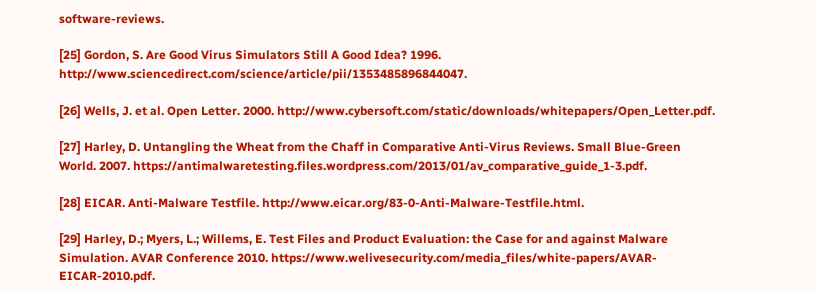software-reviews.

[25] Gordon, S. Are Good Virus Simulators Still A Good Idea? 1996. http://www.sciencedirect.com/science/article/pii/1353485896844047.

[26] Wells, J. et al. Open Letter. 2000. http://www.cybersoft.com/static/downloads/whitepapers/Open_Letter.pdf.

[27] Harley, D. Untangling the Wheat from the Chaff in Comparative Anti-Virus Reviews. Small Blue-Green World. 2007. https://antimalwaretesting.files.wordpress.com/2013/01/av_comparative_guide_1-3.pdf.

[28] EICAR. Anti-Malware Testfile. http://www.eicar.org/83-0-Anti-Malware-Testfile.html.

[29] Harley, D.; Myers, L.; Willems, E. Test Files and Product Evaluation: the Case for and against Malware Simulation. AVAR Conference 2010. https://www.welivesecurity.com/media_files/white-papers/AVAR-EICAR-2010.pdf.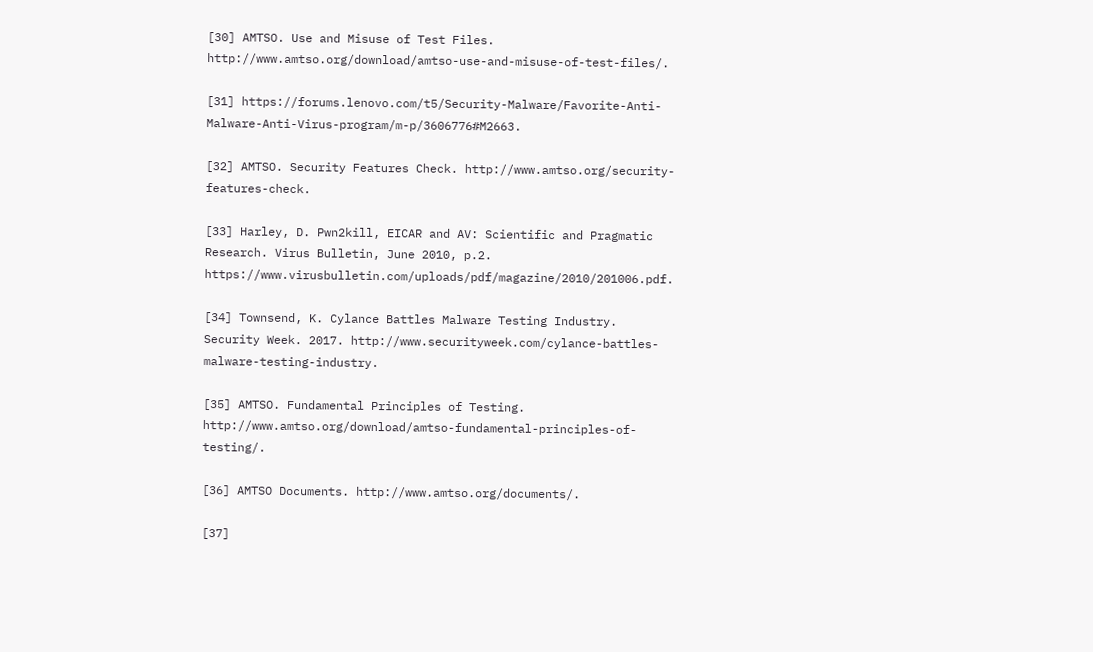[30] AMTSO. Use and Misuse of Test Files. http://www.amtso.org/download/amtso-use-and-misuse-of-test-files/.

[31] https://forums.lenovo.com/t5/Security-Malware/Favorite-Anti-Malware-Anti-Virus-program/m-p/3606776#M2663.

[32] AMTSO. Security Features Check. http://www.amtso.org/security-features-check.

[33] Harley, D. Pwn2kill, EICAR and AV: Scientific and Pragmatic Research. Virus Bulletin, June 2010, p.2. https://www.virusbulletin.com/uploads/pdf/magazine/2010/201006.pdf.

[34] Townsend, K. Cylance Battles Malware Testing Industry. Security Week. 2017. http://www.securityweek.com/cylance-battles-malware-testing-industry.

[35] AMTSO. Fundamental Principles of Testing. http://www.amtso.org/download/amtso-fundamental-principles-of-testing/.

[36] AMTSO Documents. http://www.amtso.org/documents/.

[37]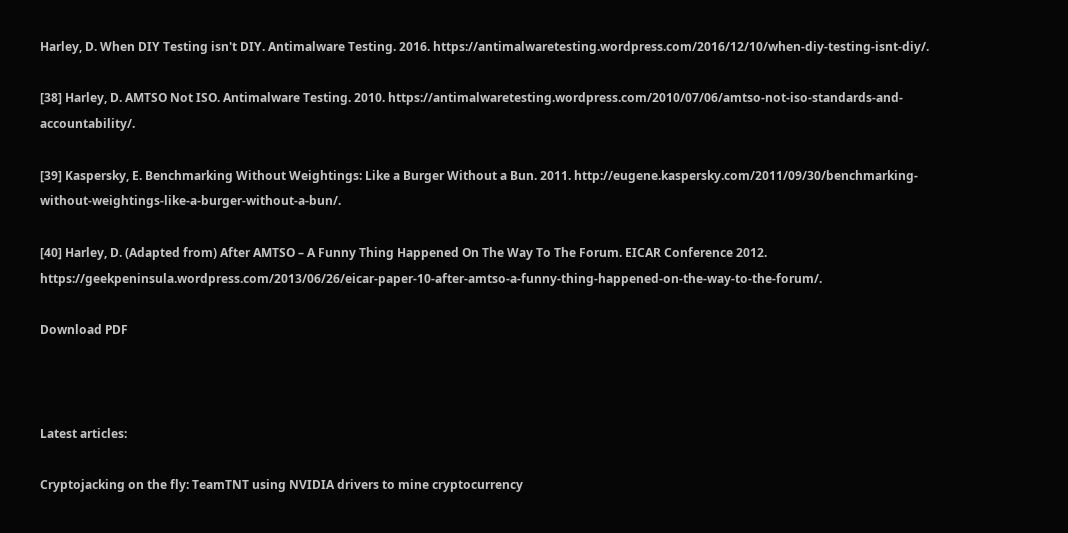Harley, D. When DIY Testing isn't DIY. Antimalware Testing. 2016. https://antimalwaretesting.wordpress.com/2016/12/10/when-diy-testing-isnt-diy/.

[38] Harley, D. AMTSO Not ISO. Antimalware Testing. 2010. https://antimalwaretesting.wordpress.com/2010/07/06/amtso-not-iso-standards-and-accountability/.

[39] Kaspersky, E. Benchmarking Without Weightings: Like a Burger Without a Bun. 2011. http://eugene.kaspersky.com/2011/09/30/benchmarking-without-weightings-like-a-burger-without-a-bun/.

[40] Harley, D. (Adapted from) After AMTSO – A Funny Thing Happened On The Way To The Forum. EICAR Conference 2012. https://geekpeninsula.wordpress.com/2013/06/26/eicar-paper-10-after-amtso-a-funny-thing-happened-on-the-way-to-the-forum/.

Download PDF



Latest articles:

Cryptojacking on the fly: TeamTNT using NVIDIA drivers to mine cryptocurrency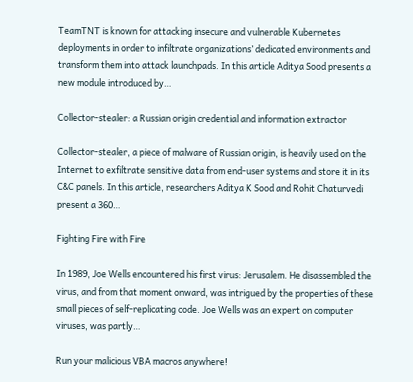TeamTNT is known for attacking insecure and vulnerable Kubernetes deployments in order to infiltrate organizations’ dedicated environments and transform them into attack launchpads. In this article Aditya Sood presents a new module introduced by…

Collector-stealer: a Russian origin credential and information extractor

Collector-stealer, a piece of malware of Russian origin, is heavily used on the Internet to exfiltrate sensitive data from end-user systems and store it in its C&C panels. In this article, researchers Aditya K Sood and Rohit Chaturvedi present a 360…

Fighting Fire with Fire

In 1989, Joe Wells encountered his first virus: Jerusalem. He disassembled the virus, and from that moment onward, was intrigued by the properties of these small pieces of self-replicating code. Joe Wells was an expert on computer viruses, was partly…

Run your malicious VBA macros anywhere!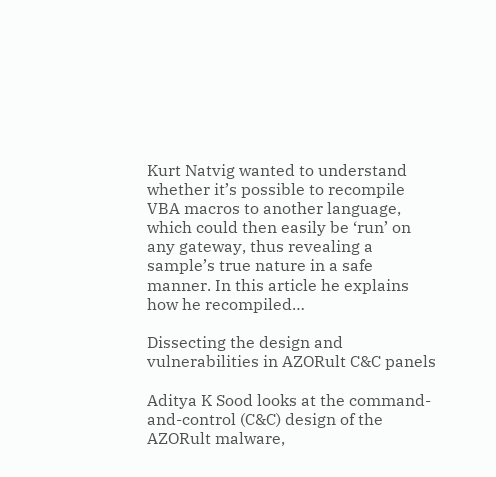Kurt Natvig wanted to understand whether it’s possible to recompile VBA macros to another language, which could then easily be ‘run’ on any gateway, thus revealing a sample’s true nature in a safe manner. In this article he explains how he recompiled…

Dissecting the design and vulnerabilities in AZORult C&C panels

Aditya K Sood looks at the command-and-control (C&C) design of the AZORult malware,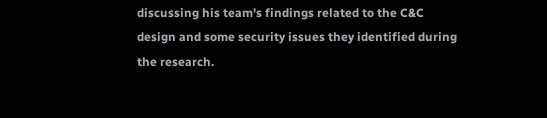discussing his team's findings related to the C&C design and some security issues they identified during the research.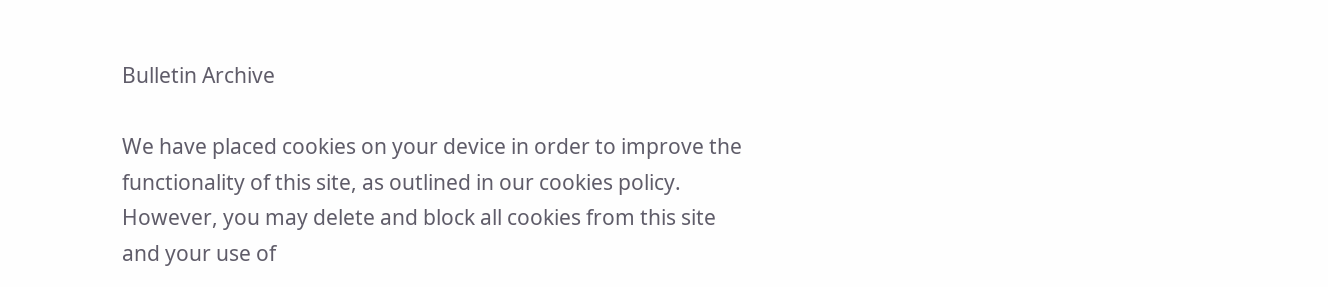Bulletin Archive

We have placed cookies on your device in order to improve the functionality of this site, as outlined in our cookies policy. However, you may delete and block all cookies from this site and your use of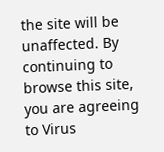the site will be unaffected. By continuing to browse this site, you are agreeing to Virus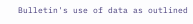Bulletin's use of data as outlined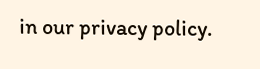in our privacy policy.